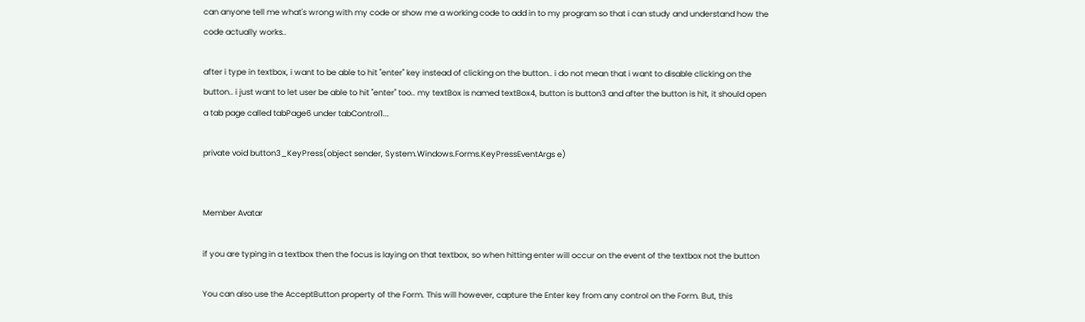can anyone tell me what's wrong with my code or show me a working code to add in to my program so that i can study and understand how the code actually works..

after i type in textbox, i want to be able to hit "enter" key instead of clicking on the button.. i do not mean that i want to disable clicking on the button.. i just want to let user be able to hit "enter" too.. my textBox is named textBox4, button is button3 and after the button is hit, it should open a tab page called tabPage6 under tabControl1...

private void button3_KeyPress(object sender, System.Windows.Forms.KeyPressEventArgs e)


Member Avatar

if you are typing in a textbox then the focus is laying on that textbox, so when hitting enter will occur on the event of the textbox not the button

You can also use the AcceptButton property of the Form. This will however, capture the Enter key from any control on the Form. But, this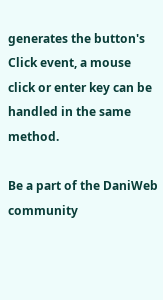generates the button's Click event, a mouse click or enter key can be handled in the same method.

Be a part of the DaniWeb community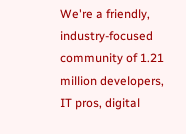We're a friendly, industry-focused community of 1.21 million developers, IT pros, digital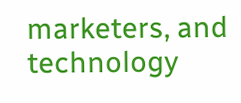marketers, and technology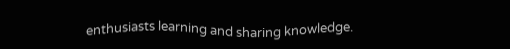enthusiasts learning and sharing knowledge.